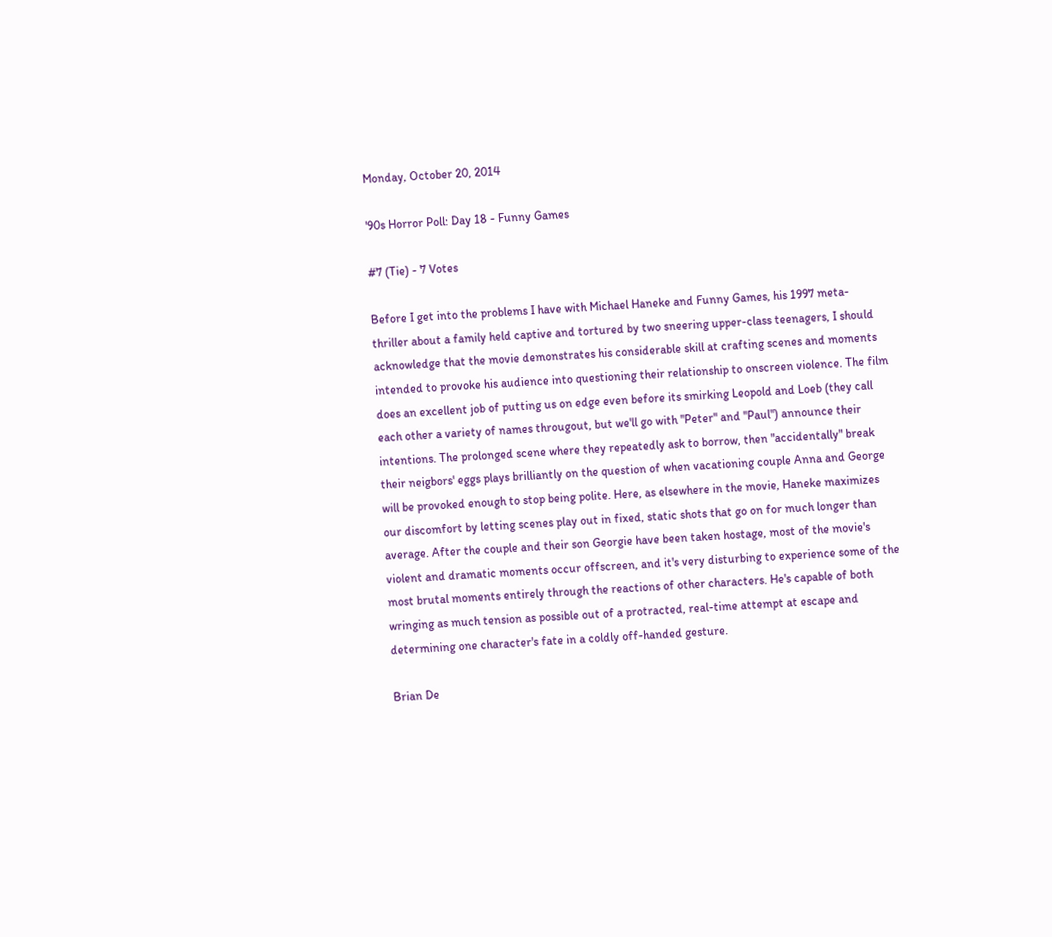Monday, October 20, 2014

'90s Horror Poll: Day 18 - Funny Games

#7 (Tie) - 7 Votes

Before I get into the problems I have with Michael Haneke and Funny Games, his 1997 meta-thriller about a family held captive and tortured by two sneering upper-class teenagers, I should acknowledge that the movie demonstrates his considerable skill at crafting scenes and moments intended to provoke his audience into questioning their relationship to onscreen violence. The film does an excellent job of putting us on edge even before its smirking Leopold and Loeb (they call each other a variety of names througout, but we'll go with "Peter" and "Paul") announce their intentions. The prolonged scene where they repeatedly ask to borrow, then "accidentally" break their neigbors' eggs plays brilliantly on the question of when vacationing couple Anna and George will be provoked enough to stop being polite. Here, as elsewhere in the movie, Haneke maximizes our discomfort by letting scenes play out in fixed, static shots that go on for much longer than average. After the couple and their son Georgie have been taken hostage, most of the movie's violent and dramatic moments occur offscreen, and it's very disturbing to experience some of the most brutal moments entirely through the reactions of other characters. He's capable of both wringing as much tension as possible out of a protracted, real-time attempt at escape and determining one character's fate in a coldly off-handed gesture.

Brian De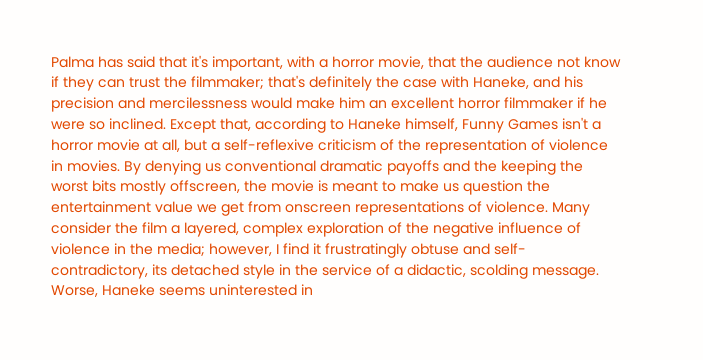Palma has said that it's important, with a horror movie, that the audience not know if they can trust the filmmaker; that's definitely the case with Haneke, and his precision and mercilessness would make him an excellent horror filmmaker if he were so inclined. Except that, according to Haneke himself, Funny Games isn't a horror movie at all, but a self-reflexive criticism of the representation of violence in movies. By denying us conventional dramatic payoffs and the keeping the worst bits mostly offscreen, the movie is meant to make us question the entertainment value we get from onscreen representations of violence. Many consider the film a layered, complex exploration of the negative influence of violence in the media; however, I find it frustratingly obtuse and self-contradictory, its detached style in the service of a didactic, scolding message. Worse, Haneke seems uninterested in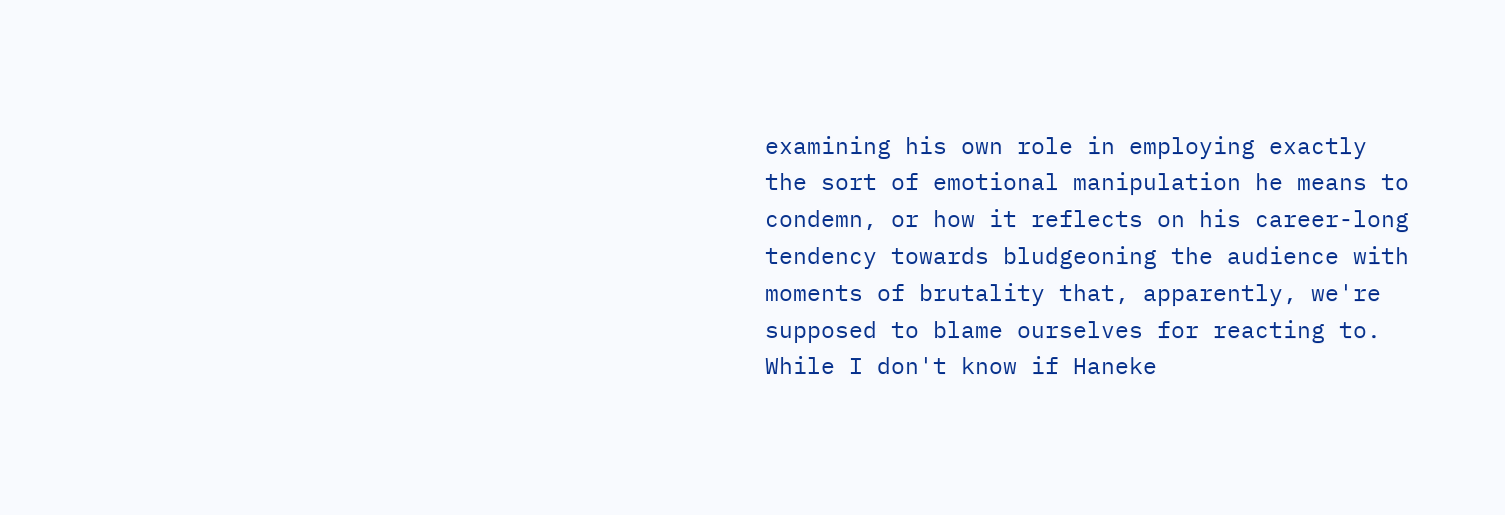examining his own role in employing exactly the sort of emotional manipulation he means to condemn, or how it reflects on his career-long tendency towards bludgeoning the audience with moments of brutality that, apparently, we're supposed to blame ourselves for reacting to. While I don't know if Haneke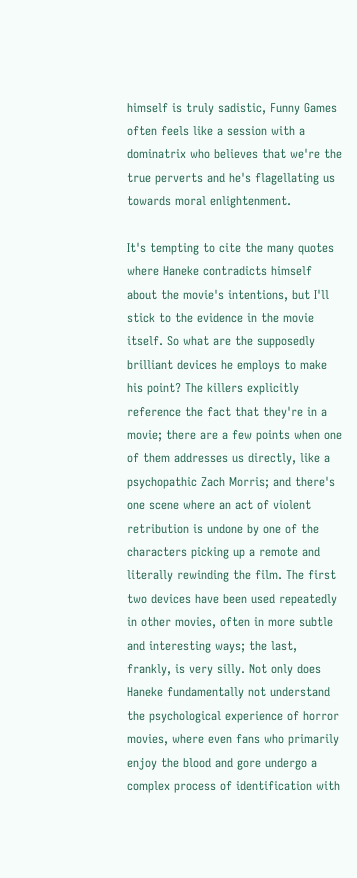himself is truly sadistic, Funny Games often feels like a session with a dominatrix who believes that we're the true perverts and he's flagellating us towards moral enlightenment.

It's tempting to cite the many quotes where Haneke contradicts himself about the movie's intentions, but I'll stick to the evidence in the movie itself. So what are the supposedly brilliant devices he employs to make his point? The killers explicitly reference the fact that they're in a movie; there are a few points when one of them addresses us directly, like a psychopathic Zach Morris; and there's one scene where an act of violent retribution is undone by one of the characters picking up a remote and literally rewinding the film. The first two devices have been used repeatedly in other movies, often in more subtle and interesting ways; the last, frankly, is very silly. Not only does Haneke fundamentally not understand the psychological experience of horror movies, where even fans who primarily enjoy the blood and gore undergo a complex process of identification with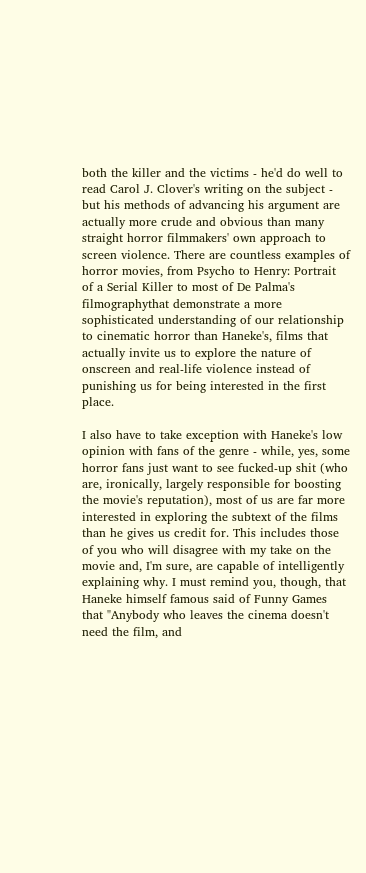both the killer and the victims - he'd do well to read Carol J. Clover's writing on the subject - but his methods of advancing his argument are actually more crude and obvious than many straight horror filmmakers' own approach to screen violence. There are countless examples of horror movies, from Psycho to Henry: Portrait of a Serial Killer to most of De Palma's filmographythat demonstrate a more sophisticated understanding of our relationship to cinematic horror than Haneke's, films that actually invite us to explore the nature of onscreen and real-life violence instead of punishing us for being interested in the first place.

I also have to take exception with Haneke's low opinion with fans of the genre - while, yes, some horror fans just want to see fucked-up shit (who are, ironically, largely responsible for boosting the movie's reputation), most of us are far more interested in exploring the subtext of the films than he gives us credit for. This includes those of you who will disagree with my take on the movie and, I'm sure, are capable of intelligently explaining why. I must remind you, though, that Haneke himself famous said of Funny Games that "Anybody who leaves the cinema doesn't need the film, and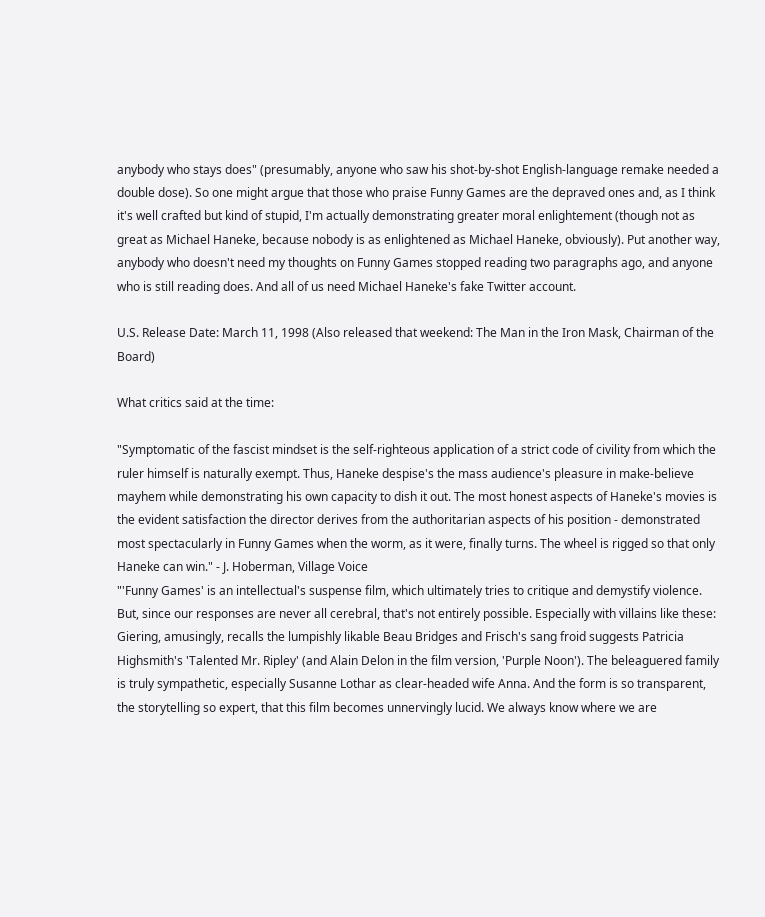anybody who stays does" (presumably, anyone who saw his shot-by-shot English-language remake needed a double dose). So one might argue that those who praise Funny Games are the depraved ones and, as I think it's well crafted but kind of stupid, I'm actually demonstrating greater moral enlightement (though not as great as Michael Haneke, because nobody is as enlightened as Michael Haneke, obviously). Put another way, anybody who doesn't need my thoughts on Funny Games stopped reading two paragraphs ago, and anyone who is still reading does. And all of us need Michael Haneke's fake Twitter account.

U.S. Release Date: March 11, 1998 (Also released that weekend: The Man in the Iron Mask, Chairman of the Board)

What critics said at the time:

"Symptomatic of the fascist mindset is the self-righteous application of a strict code of civility from which the ruler himself is naturally exempt. Thus, Haneke despise's the mass audience's pleasure in make-believe mayhem while demonstrating his own capacity to dish it out. The most honest aspects of Haneke's movies is the evident satisfaction the director derives from the authoritarian aspects of his position - demonstrated most spectacularly in Funny Games when the worm, as it were, finally turns. The wheel is rigged so that only Haneke can win." - J. Hoberman, Village Voice
"'Funny Games' is an intellectual's suspense film, which ultimately tries to critique and demystify violence. But, since our responses are never all cerebral, that's not entirely possible. Especially with villains like these: Giering, amusingly, recalls the lumpishly likable Beau Bridges and Frisch's sang froid suggests Patricia Highsmith's 'Talented Mr. Ripley' (and Alain Delon in the film version, 'Purple Noon'). The beleaguered family is truly sympathetic, especially Susanne Lothar as clear-headed wife Anna. And the form is so transparent, the storytelling so expert, that this film becomes unnervingly lucid. We always know where we are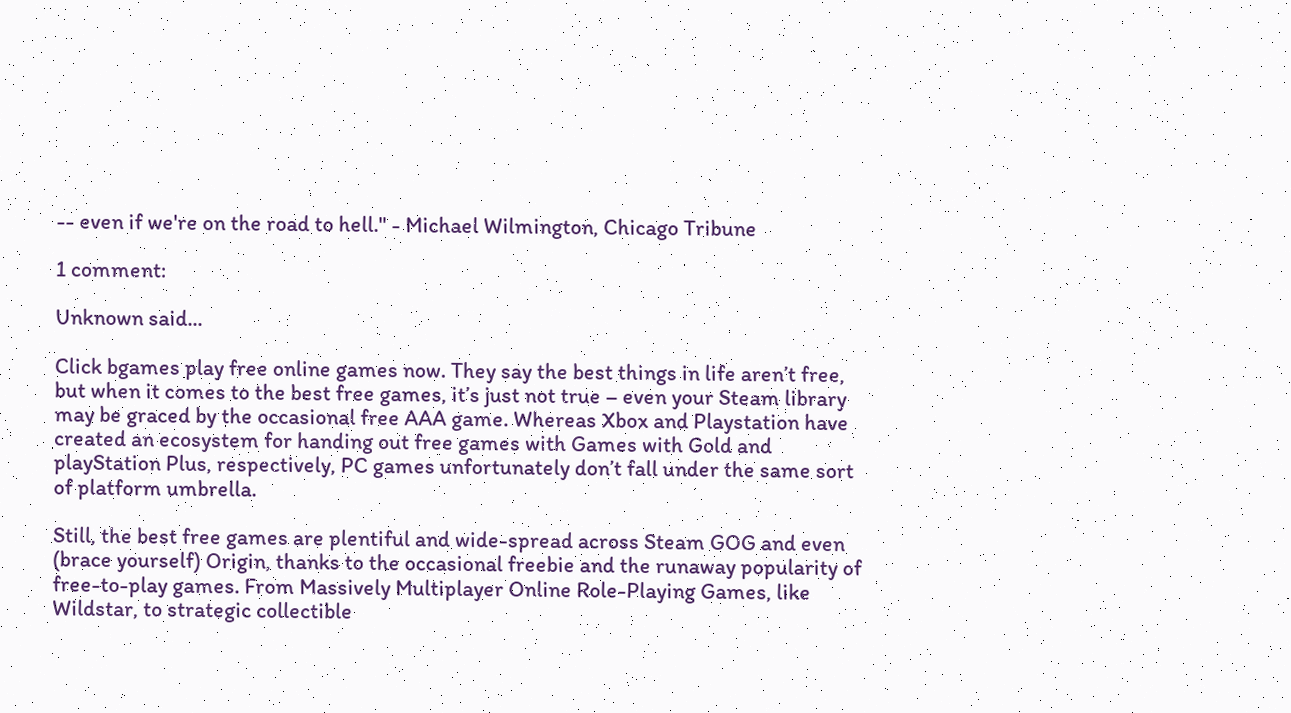-- even if we're on the road to hell." - Michael Wilmington, Chicago Tribune

1 comment:

Unknown said...

Click bgames play free online games now. They say the best things in life aren’t free, but when it comes to the best free games, it’s just not true – even your Steam library may be graced by the occasional free AAA game. Whereas Xbox and Playstation have created an ecosystem for handing out free games with Games with Gold and playStation Plus, respectively, PC games unfortunately don’t fall under the same sort of platform umbrella.

Still, the best free games are plentiful and wide-spread across Steam GOG and even (brace yourself) Origin, thanks to the occasional freebie and the runaway popularity of free-to-play games. From Massively Multiplayer Online Role-Playing Games, like Wildstar, to strategic collectible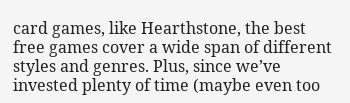card games, like Hearthstone, the best free games cover a wide span of different styles and genres. Plus, since we’ve invested plenty of time (maybe even too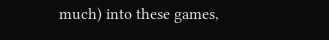much) into these games,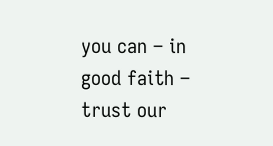you can – in good faith – trust our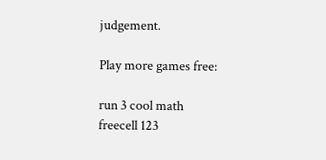judgement.

Play more games free:

run 3 cool math
freecell 123